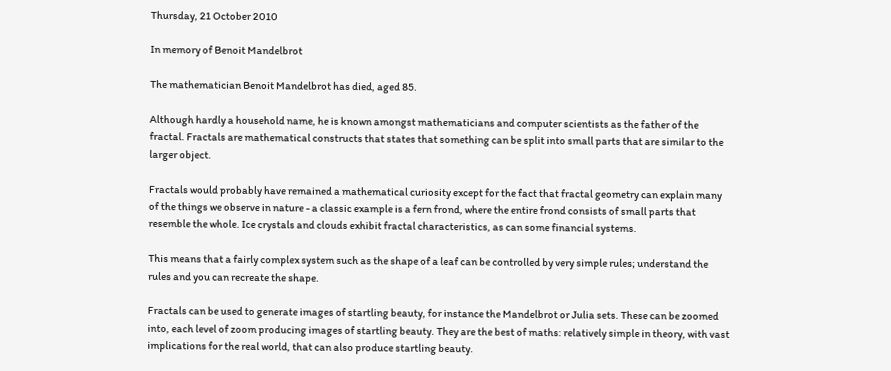Thursday, 21 October 2010

In memory of Benoit Mandelbrot

The mathematician Benoit Mandelbrot has died, aged 85.

Although hardly a household name, he is known amongst mathematicians and computer scientists as the father of the fractal. Fractals are mathematical constructs that states that something can be split into small parts that are similar to the larger object.

Fractals would probably have remained a mathematical curiosity except for the fact that fractal geometry can explain many of the things we observe in nature - a classic example is a fern frond, where the entire frond consists of small parts that resemble the whole. Ice crystals and clouds exhibit fractal characteristics, as can some financial systems.

This means that a fairly complex system such as the shape of a leaf can be controlled by very simple rules; understand the rules and you can recreate the shape.

Fractals can be used to generate images of startling beauty, for instance the Mandelbrot or Julia sets. These can be zoomed into, each level of zoom producing images of startling beauty. They are the best of maths: relatively simple in theory, with vast implications for the real world, that can also produce startling beauty.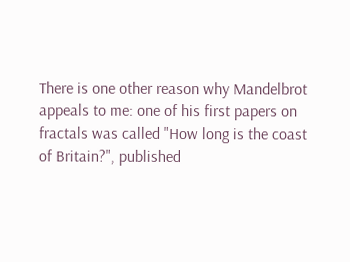There is one other reason why Mandelbrot appeals to me: one of his first papers on fractals was called "How long is the coast of Britain?", published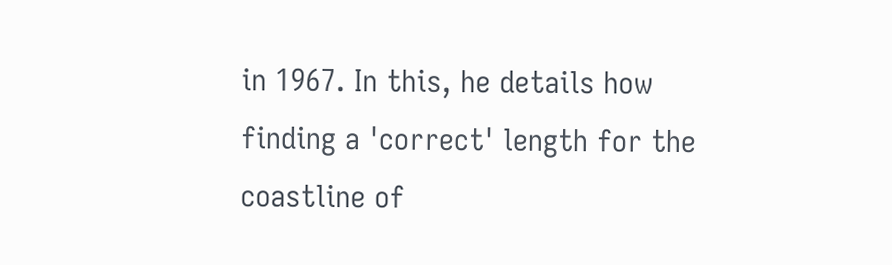in 1967. In this, he details how finding a 'correct' length for the coastline of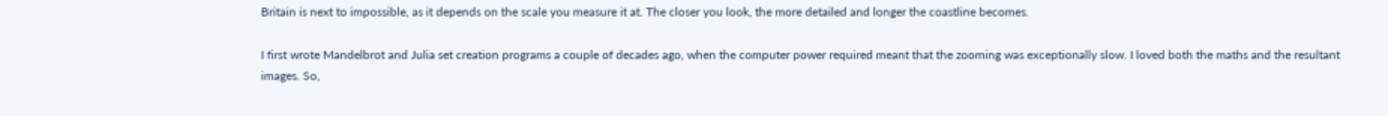Britain is next to impossible, as it depends on the scale you measure it at. The closer you look, the more detailed and longer the coastline becomes.

I first wrote Mandelbrot and Julia set creation programs a couple of decades ago, when the computer power required meant that the zooming was exceptionally slow. I loved both the maths and the resultant images. So,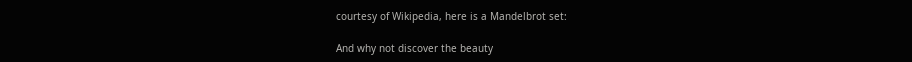courtesy of Wikipedia, here is a Mandelbrot set:

And why not discover the beauty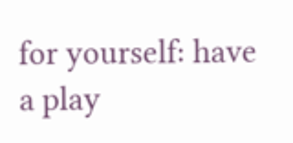for yourself: have a play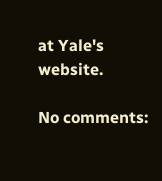at Yale's website.

No comments: